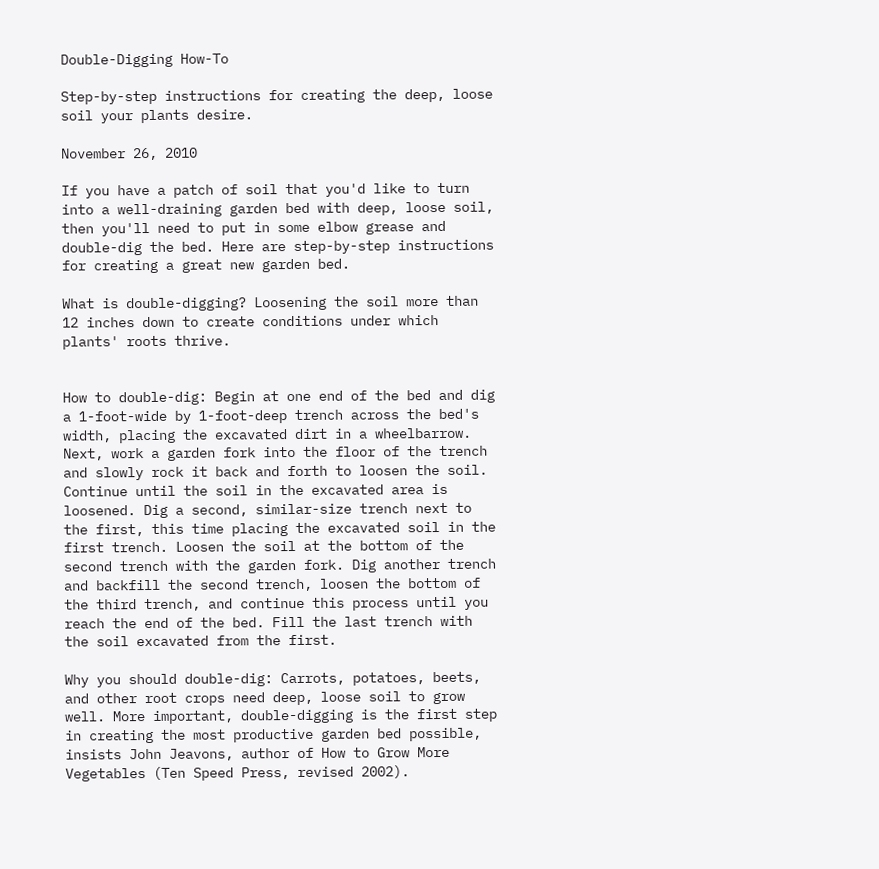Double-Digging How-To

Step-by-step instructions for creating the deep, loose soil your plants desire.

November 26, 2010

If you have a patch of soil that you'd like to turn into a well-draining garden bed with deep, loose soil, then you'll need to put in some elbow grease and double-dig the bed. Here are step-by-step instructions for creating a great new garden bed.

What is double-digging? Loosening the soil more than 12 inches down to create conditions under which plants' roots thrive.


How to double-dig: Begin at one end of the bed and dig a 1-foot-wide by 1-foot-deep trench across the bed's width, placing the excavated dirt in a wheelbarrow. Next, work a garden fork into the floor of the trench and slowly rock it back and forth to loosen the soil. Continue until the soil in the excavated area is loosened. Dig a second, similar-size trench next to the first, this time placing the excavated soil in the first trench. Loosen the soil at the bottom of the second trench with the garden fork. Dig another trench and backfill the second trench, loosen the bottom of the third trench, and continue this process until you reach the end of the bed. Fill the last trench with the soil excavated from the first.

Why you should double-dig: Carrots, potatoes, beets, and other root crops need deep, loose soil to grow well. More important, double-digging is the first step in creating the most productive garden bed possible, insists John Jeavons, author of How to Grow More Vegetables (Ten Speed Press, revised 2002).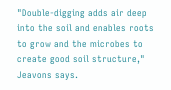"Double-digging adds air deep into the soil and enables roots to grow and the microbes to create good soil structure," Jeavons says.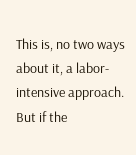This is, no two ways about it, a labor-intensive approach. But if the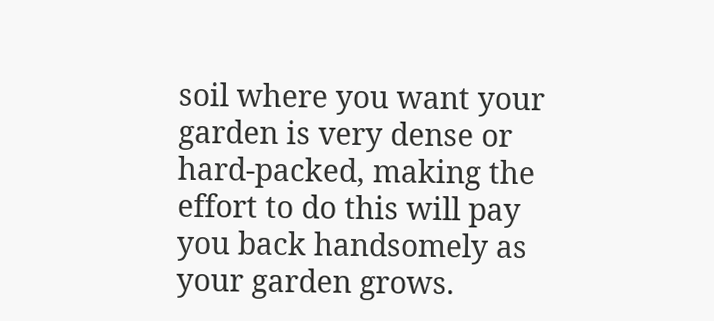soil where you want your garden is very dense or hard-packed, making the effort to do this will pay you back handsomely as your garden grows.